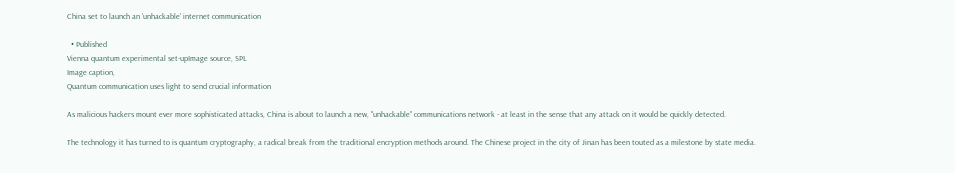China set to launch an 'unhackable' internet communication

  • Published
Vienna quantum experimental set-upImage source, SPL
Image caption,
Quantum communication uses light to send crucial information

As malicious hackers mount ever more sophisticated attacks, China is about to launch a new, "unhackable" communications network - at least in the sense that any attack on it would be quickly detected.

The technology it has turned to is quantum cryptography, a radical break from the traditional encryption methods around. The Chinese project in the city of Jinan has been touted as a milestone by state media.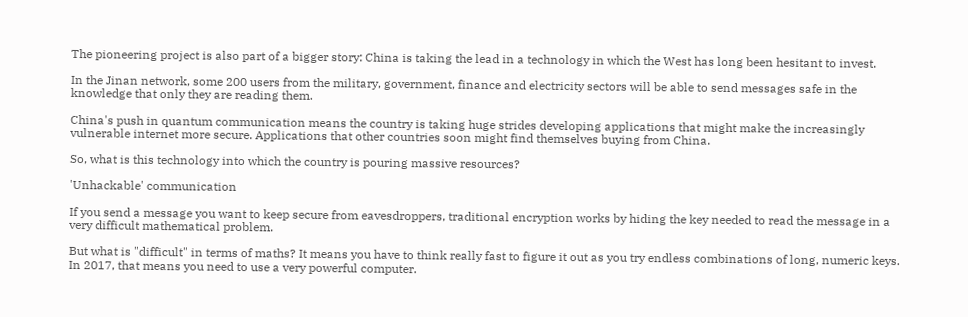The pioneering project is also part of a bigger story: China is taking the lead in a technology in which the West has long been hesitant to invest.

In the Jinan network, some 200 users from the military, government, finance and electricity sectors will be able to send messages safe in the knowledge that only they are reading them.

China's push in quantum communication means the country is taking huge strides developing applications that might make the increasingly vulnerable internet more secure. Applications that other countries soon might find themselves buying from China.

So, what is this technology into which the country is pouring massive resources?

'Unhackable' communication

If you send a message you want to keep secure from eavesdroppers, traditional encryption works by hiding the key needed to read the message in a very difficult mathematical problem.

But what is "difficult" in terms of maths? It means you have to think really fast to figure it out as you try endless combinations of long, numeric keys. In 2017, that means you need to use a very powerful computer.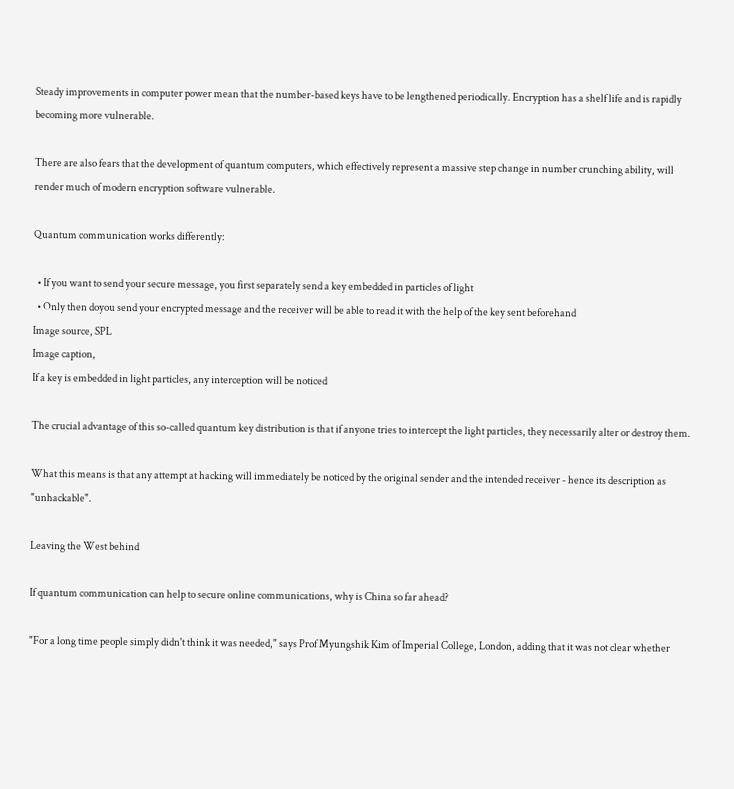Steady improvements in computer power mean that the number-based keys have to be lengthened periodically. Encryption has a shelf life and is rapidly becoming more vulnerable.

There are also fears that the development of quantum computers, which effectively represent a massive step change in number crunching ability, will render much of modern encryption software vulnerable.

Quantum communication works differently:

  • If you want to send your secure message, you first separately send a key embedded in particles of light
  • Only then doyou send your encrypted message and the receiver will be able to read it with the help of the key sent beforehand
Image source, SPL
Image caption,
If a key is embedded in light particles, any interception will be noticed

The crucial advantage of this so-called quantum key distribution is that if anyone tries to intercept the light particles, they necessarily alter or destroy them.

What this means is that any attempt at hacking will immediately be noticed by the original sender and the intended receiver - hence its description as "unhackable".

Leaving the West behind

If quantum communication can help to secure online communications, why is China so far ahead?

"For a long time people simply didn't think it was needed," says Prof Myungshik Kim of Imperial College, London, adding that it was not clear whether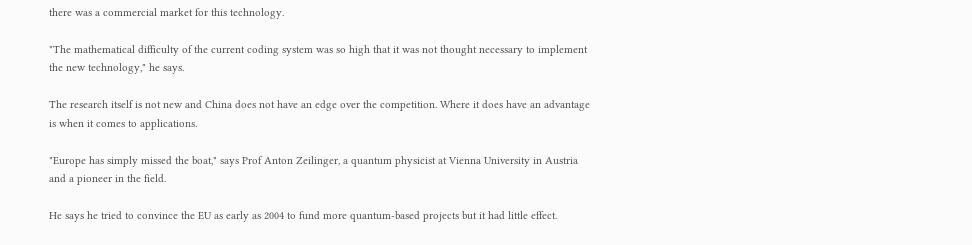there was a commercial market for this technology.

"The mathematical difficulty of the current coding system was so high that it was not thought necessary to implement the new technology," he says.

The research itself is not new and China does not have an edge over the competition. Where it does have an advantage is when it comes to applications.

"Europe has simply missed the boat," says Prof Anton Zeilinger, a quantum physicist at Vienna University in Austria and a pioneer in the field.

He says he tried to convince the EU as early as 2004 to fund more quantum-based projects but it had little effect.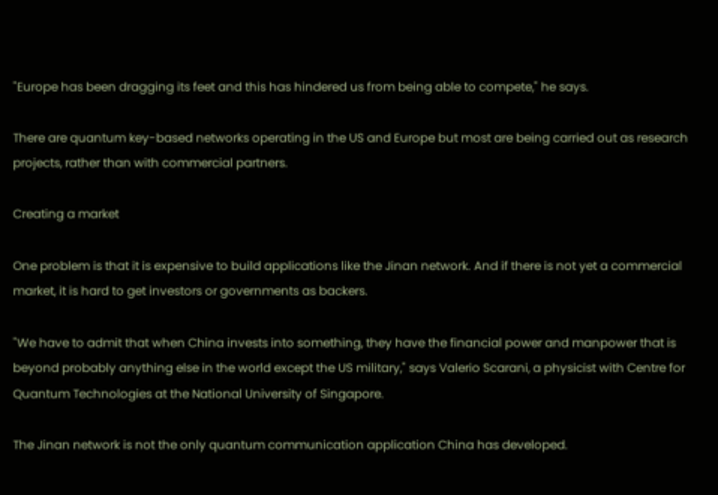"Europe has been dragging its feet and this has hindered us from being able to compete," he says.

There are quantum key-based networks operating in the US and Europe but most are being carried out as research projects, rather than with commercial partners.

Creating a market

One problem is that it is expensive to build applications like the Jinan network. And if there is not yet a commercial market, it is hard to get investors or governments as backers.

"We have to admit that when China invests into something, they have the financial power and manpower that is beyond probably anything else in the world except the US military," says Valerio Scarani, a physicist with Centre for Quantum Technologies at the National University of Singapore.

The Jinan network is not the only quantum communication application China has developed.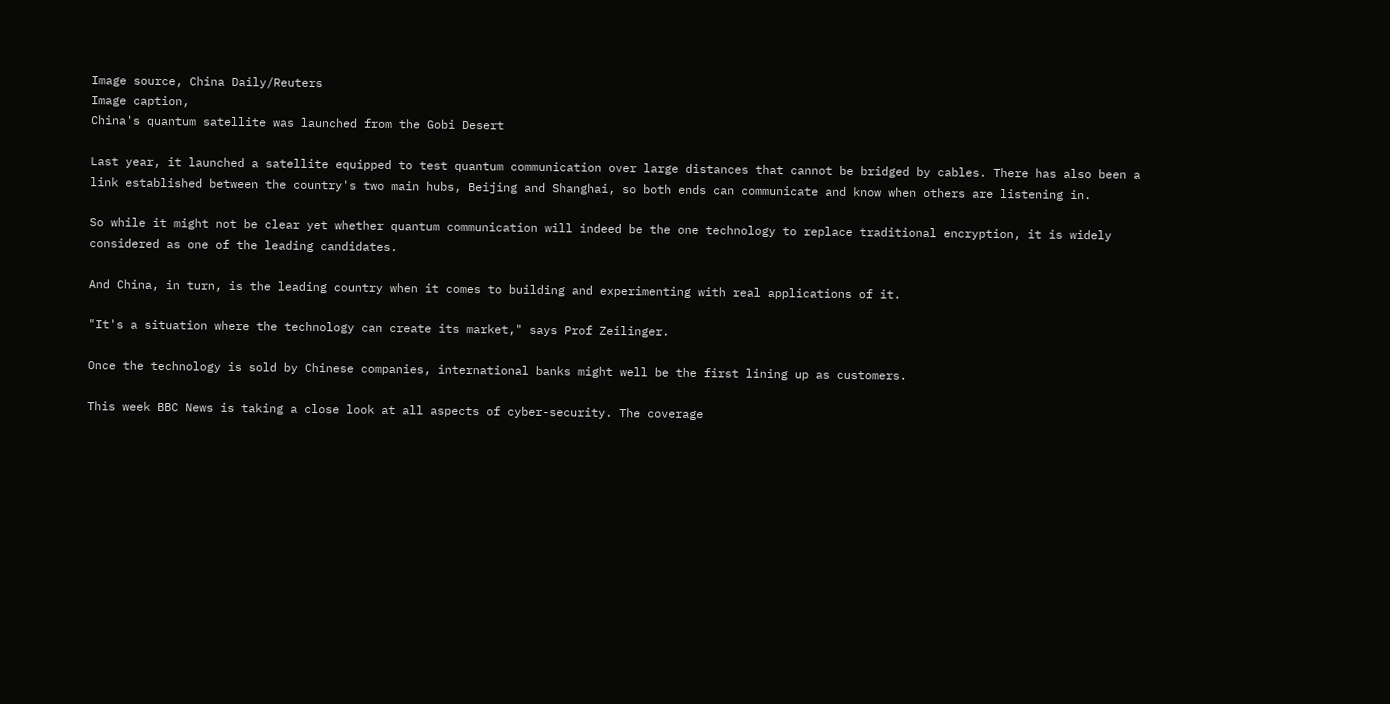Image source, China Daily/Reuters
Image caption,
China's quantum satellite was launched from the Gobi Desert

Last year, it launched a satellite equipped to test quantum communication over large distances that cannot be bridged by cables. There has also been a link established between the country's two main hubs, Beijing and Shanghai, so both ends can communicate and know when others are listening in.

So while it might not be clear yet whether quantum communication will indeed be the one technology to replace traditional encryption, it is widely considered as one of the leading candidates.

And China, in turn, is the leading country when it comes to building and experimenting with real applications of it.

"It's a situation where the technology can create its market," says Prof Zeilinger.

Once the technology is sold by Chinese companies, international banks might well be the first lining up as customers.

This week BBC News is taking a close look at all aspects of cyber-security. The coverage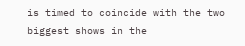is timed to coincide with the two biggest shows in the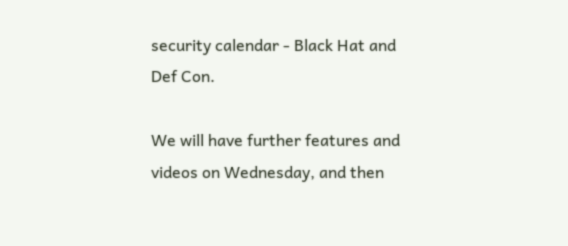security calendar - Black Hat and Def Con.

We will have further features and videos on Wednesday, and then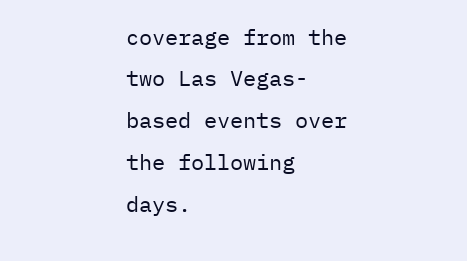coverage from the two Las Vegas-based events over the following days.